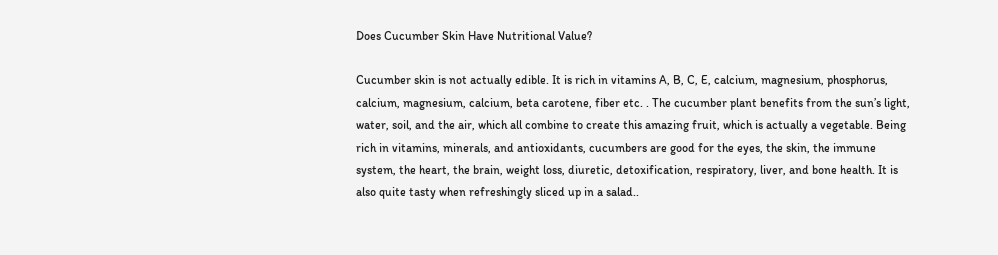Does Cucumber Skin Have Nutritional Value?

Cucumber skin is not actually edible. It is rich in vitamins A, B, C, E, calcium, magnesium, phosphorus, calcium, magnesium, calcium, beta carotene, fiber etc. . The cucumber plant benefits from the sun’s light, water, soil, and the air, which all combine to create this amazing fruit, which is actually a vegetable. Being rich in vitamins, minerals, and antioxidants, cucumbers are good for the eyes, the skin, the immune system, the heart, the brain, weight loss, diuretic, detoxification, respiratory, liver, and bone health. It is also quite tasty when refreshingly sliced up in a salad..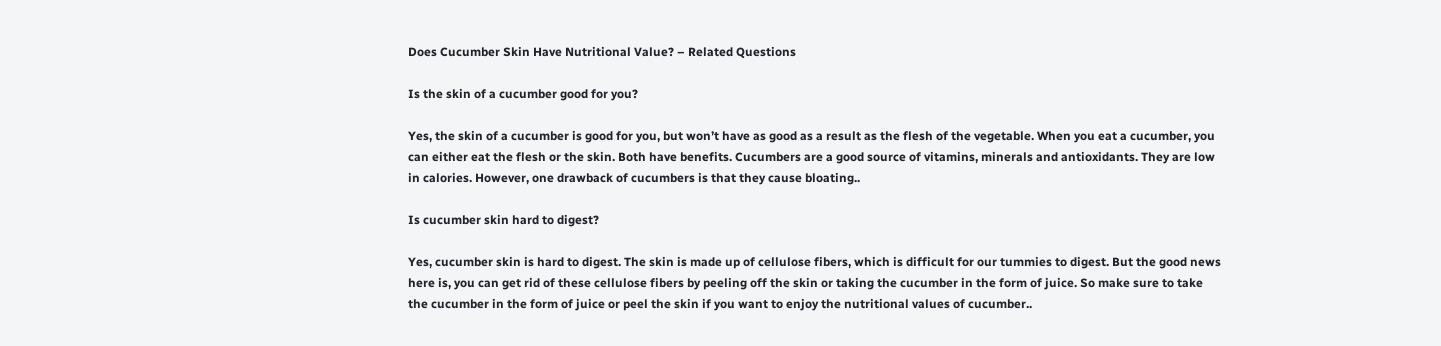Does Cucumber Skin Have Nutritional Value? – Related Questions

Is the skin of a cucumber good for you?

Yes, the skin of a cucumber is good for you, but won’t have as good as a result as the flesh of the vegetable. When you eat a cucumber, you can either eat the flesh or the skin. Both have benefits. Cucumbers are a good source of vitamins, minerals and antioxidants. They are low in calories. However, one drawback of cucumbers is that they cause bloating..

Is cucumber skin hard to digest?

Yes, cucumber skin is hard to digest. The skin is made up of cellulose fibers, which is difficult for our tummies to digest. But the good news here is, you can get rid of these cellulose fibers by peeling off the skin or taking the cucumber in the form of juice. So make sure to take the cucumber in the form of juice or peel the skin if you want to enjoy the nutritional values of cucumber..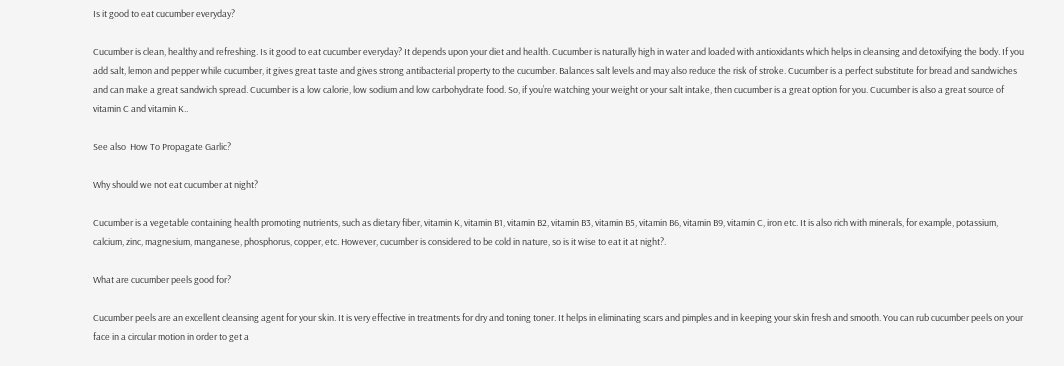Is it good to eat cucumber everyday?

Cucumber is clean, healthy and refreshing. Is it good to eat cucumber everyday? It depends upon your diet and health. Cucumber is naturally high in water and loaded with antioxidants which helps in cleansing and detoxifying the body. If you add salt, lemon and pepper while cucumber, it gives great taste and gives strong antibacterial property to the cucumber. Balances salt levels and may also reduce the risk of stroke. Cucumber is a perfect substitute for bread and sandwiches and can make a great sandwich spread. Cucumber is a low calorie, low sodium and low carbohydrate food. So, if you’re watching your weight or your salt intake, then cucumber is a great option for you. Cucumber is also a great source of vitamin C and vitamin K..

See also  How To Propagate Garlic?

Why should we not eat cucumber at night?

Cucumber is a vegetable containing health promoting nutrients, such as dietary fiber, vitamin K, vitamin B1, vitamin B2, vitamin B3, vitamin B5, vitamin B6, vitamin B9, vitamin C, iron etc. It is also rich with minerals, for example, potassium, calcium, zinc, magnesium, manganese, phosphorus, copper, etc. However, cucumber is considered to be cold in nature, so is it wise to eat it at night?.

What are cucumber peels good for?

Cucumber peels are an excellent cleansing agent for your skin. It is very effective in treatments for dry and toning toner. It helps in eliminating scars and pimples and in keeping your skin fresh and smooth. You can rub cucumber peels on your face in a circular motion in order to get a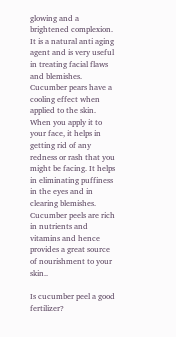glowing and a brightened complexion. It is a natural anti aging agent and is very useful in treating facial flaws and blemishes. Cucumber pears have a cooling effect when applied to the skin. When you apply it to your face, it helps in getting rid of any redness or rash that you might be facing. It helps in eliminating puffiness in the eyes and in clearing blemishes. Cucumber peels are rich in nutrients and vitamins and hence provides a great source of nourishment to your skin..

Is cucumber peel a good fertilizer?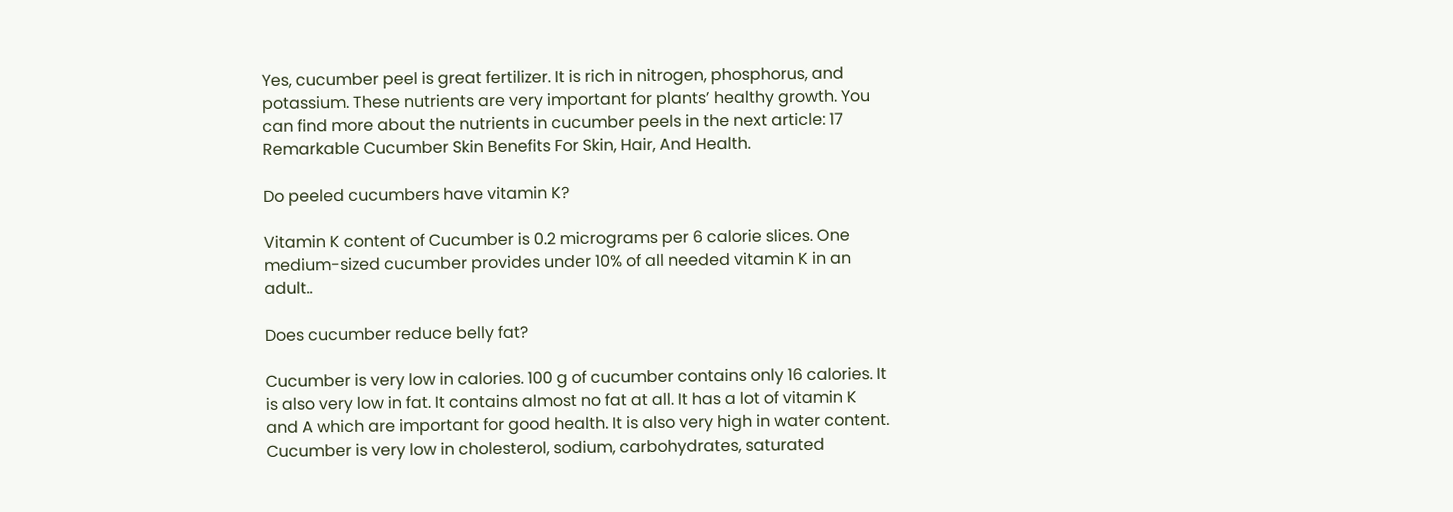Yes, cucumber peel is great fertilizer. It is rich in nitrogen, phosphorus, and potassium. These nutrients are very important for plants’ healthy growth. You can find more about the nutrients in cucumber peels in the next article: 17 Remarkable Cucumber Skin Benefits For Skin, Hair, And Health.

Do peeled cucumbers have vitamin K?

Vitamin K content of Cucumber is 0.2 micrograms per 6 calorie slices. One medium-sized cucumber provides under 10% of all needed vitamin K in an adult..

Does cucumber reduce belly fat?

Cucumber is very low in calories. 100 g of cucumber contains only 16 calories. It is also very low in fat. It contains almost no fat at all. It has a lot of vitamin K and A which are important for good health. It is also very high in water content. Cucumber is very low in cholesterol, sodium, carbohydrates, saturated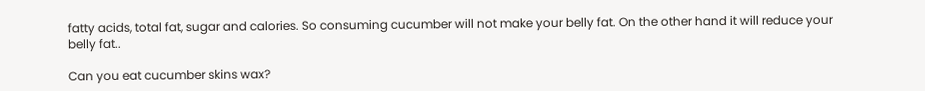fatty acids, total fat, sugar and calories. So consuming cucumber will not make your belly fat. On the other hand it will reduce your belly fat..

Can you eat cucumber skins wax?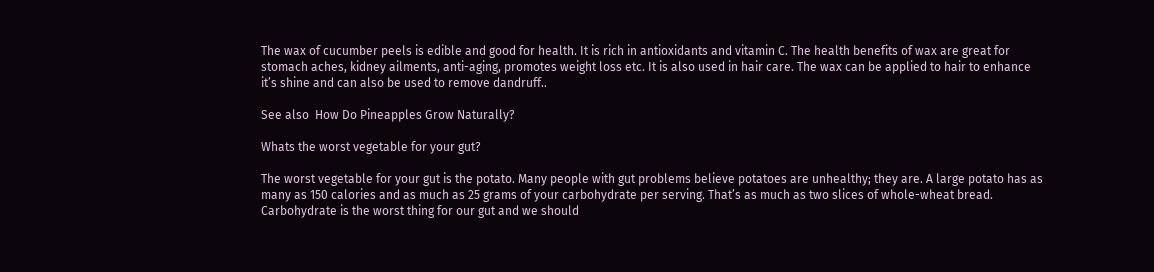The wax of cucumber peels is edible and good for health. It is rich in antioxidants and vitamin C. The health benefits of wax are great for stomach aches, kidney ailments, anti-aging, promotes weight loss etc. It is also used in hair care. The wax can be applied to hair to enhance it’s shine and can also be used to remove dandruff..

See also  How Do Pineapples Grow Naturally?

Whats the worst vegetable for your gut?

The worst vegetable for your gut is the potato. Many people with gut problems believe potatoes are unhealthy; they are. A large potato has as many as 150 calories and as much as 25 grams of your carbohydrate per serving. That’s as much as two slices of whole-wheat bread. Carbohydrate is the worst thing for our gut and we should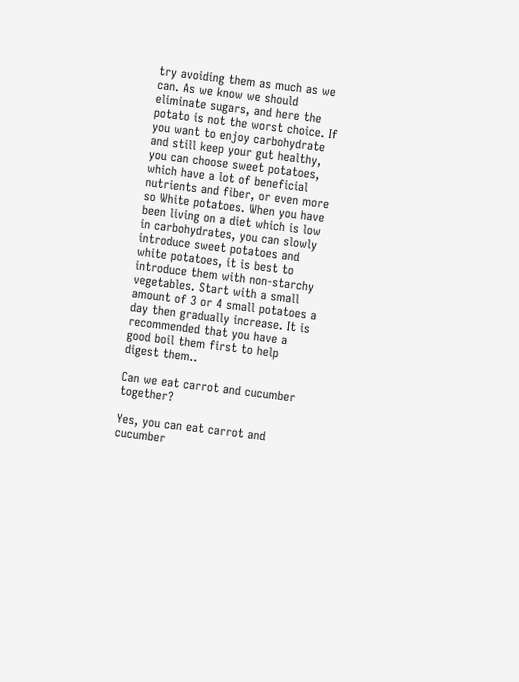try avoiding them as much as we can. As we know we should eliminate sugars, and here the potato is not the worst choice. If you want to enjoy carbohydrate and still keep your gut healthy, you can choose sweet potatoes, which have a lot of beneficial nutrients and fiber, or even more so White potatoes. When you have been living on a diet which is low in carbohydrates, you can slowly introduce sweet potatoes and white potatoes, it is best to introduce them with non-starchy vegetables. Start with a small amount of 3 or 4 small potatoes a day then gradually increase. It is recommended that you have a good boil them first to help digest them..

Can we eat carrot and cucumber together?

Yes, you can eat carrot and cucumber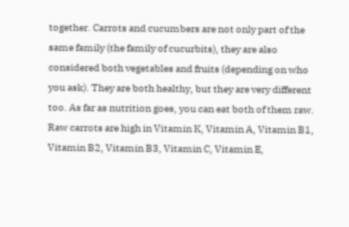together. Carrots and cucumbers are not only part of the same family (the family of cucurbits), they are also considered both vegetables and fruits (depending on who you ask). They are both healthy, but they are very different too. As far as nutrition goes, you can eat both of them raw. Raw carrots are high in Vitamin K, Vitamin A, Vitamin B1, Vitamin B2, Vitamin B3, Vitamin C, Vitamin E,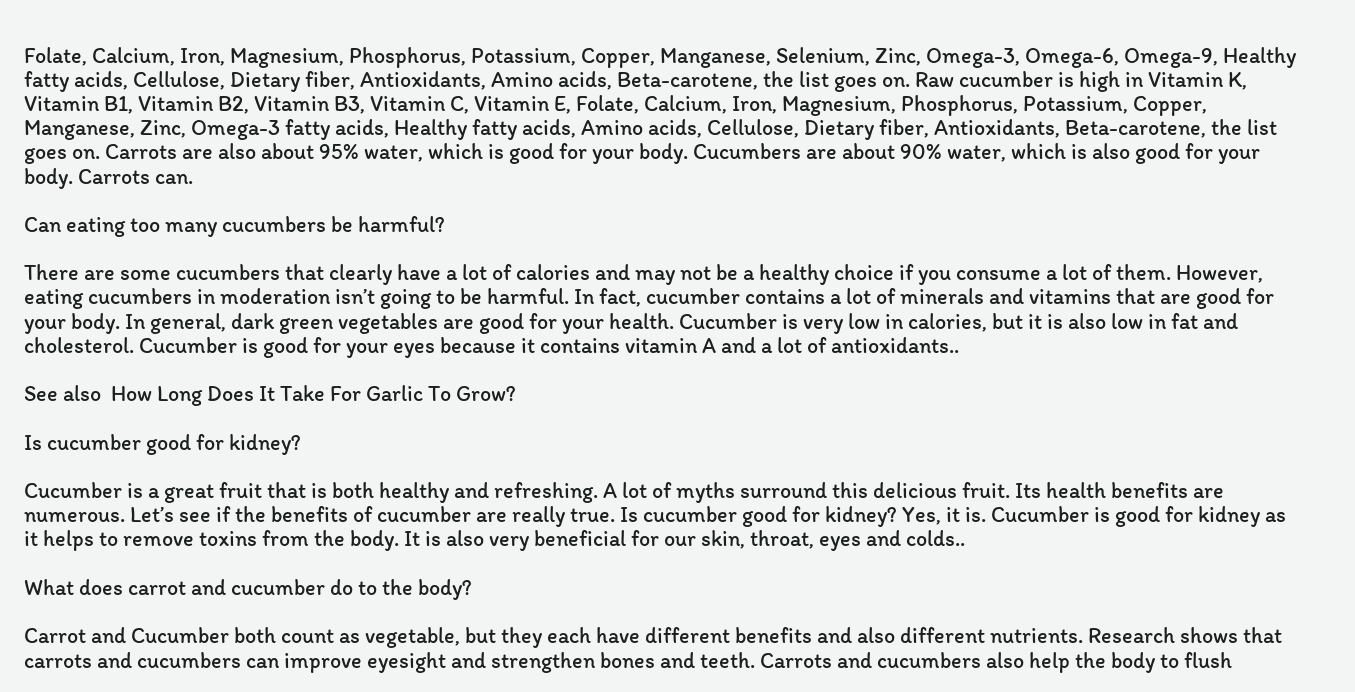Folate, Calcium, Iron, Magnesium, Phosphorus, Potassium, Copper, Manganese, Selenium, Zinc, Omega-3, Omega-6, Omega-9, Healthy fatty acids, Cellulose, Dietary fiber, Antioxidants, Amino acids, Beta-carotene, the list goes on. Raw cucumber is high in Vitamin K, Vitamin B1, Vitamin B2, Vitamin B3, Vitamin C, Vitamin E, Folate, Calcium, Iron, Magnesium, Phosphorus, Potassium, Copper, Manganese, Zinc, Omega-3 fatty acids, Healthy fatty acids, Amino acids, Cellulose, Dietary fiber, Antioxidants, Beta-carotene, the list goes on. Carrots are also about 95% water, which is good for your body. Cucumbers are about 90% water, which is also good for your body. Carrots can.

Can eating too many cucumbers be harmful?

There are some cucumbers that clearly have a lot of calories and may not be a healthy choice if you consume a lot of them. However, eating cucumbers in moderation isn’t going to be harmful. In fact, cucumber contains a lot of minerals and vitamins that are good for your body. In general, dark green vegetables are good for your health. Cucumber is very low in calories, but it is also low in fat and cholesterol. Cucumber is good for your eyes because it contains vitamin A and a lot of antioxidants..

See also  How Long Does It Take For Garlic To Grow?

Is cucumber good for kidney?

Cucumber is a great fruit that is both healthy and refreshing. A lot of myths surround this delicious fruit. Its health benefits are numerous. Let’s see if the benefits of cucumber are really true. Is cucumber good for kidney? Yes, it is. Cucumber is good for kidney as it helps to remove toxins from the body. It is also very beneficial for our skin, throat, eyes and colds..

What does carrot and cucumber do to the body?

Carrot and Cucumber both count as vegetable, but they each have different benefits and also different nutrients. Research shows that carrots and cucumbers can improve eyesight and strengthen bones and teeth. Carrots and cucumbers also help the body to flush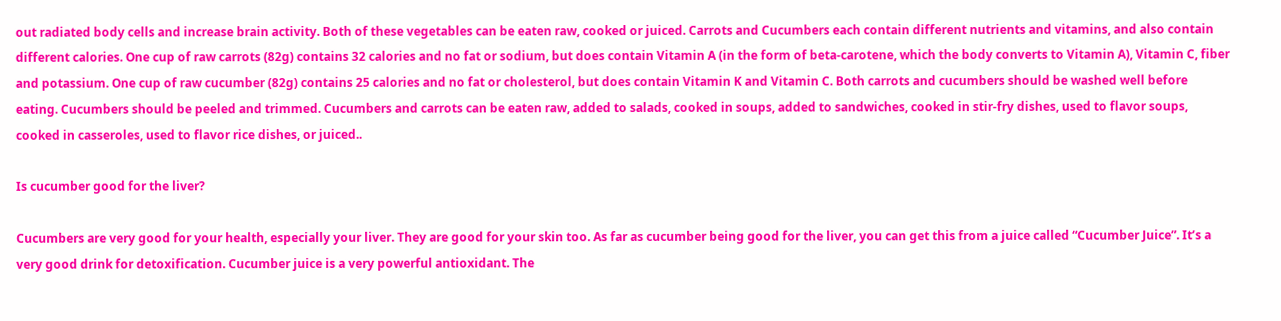out radiated body cells and increase brain activity. Both of these vegetables can be eaten raw, cooked or juiced. Carrots and Cucumbers each contain different nutrients and vitamins, and also contain different calories. One cup of raw carrots (82g) contains 32 calories and no fat or sodium, but does contain Vitamin A (in the form of beta-carotene, which the body converts to Vitamin A), Vitamin C, fiber and potassium. One cup of raw cucumber (82g) contains 25 calories and no fat or cholesterol, but does contain Vitamin K and Vitamin C. Both carrots and cucumbers should be washed well before eating. Cucumbers should be peeled and trimmed. Cucumbers and carrots can be eaten raw, added to salads, cooked in soups, added to sandwiches, cooked in stir-fry dishes, used to flavor soups, cooked in casseroles, used to flavor rice dishes, or juiced..

Is cucumber good for the liver?

Cucumbers are very good for your health, especially your liver. They are good for your skin too. As far as cucumber being good for the liver, you can get this from a juice called “Cucumber Juice”. It’s a very good drink for detoxification. Cucumber juice is a very powerful antioxidant. The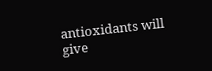antioxidants will give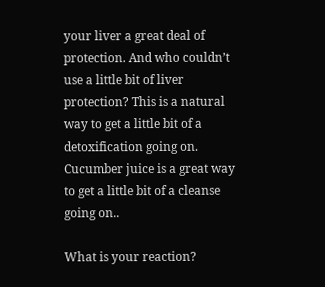your liver a great deal of protection. And who couldn’t use a little bit of liver protection? This is a natural way to get a little bit of a detoxification going on. Cucumber juice is a great way to get a little bit of a cleanse going on..

What is your reaction?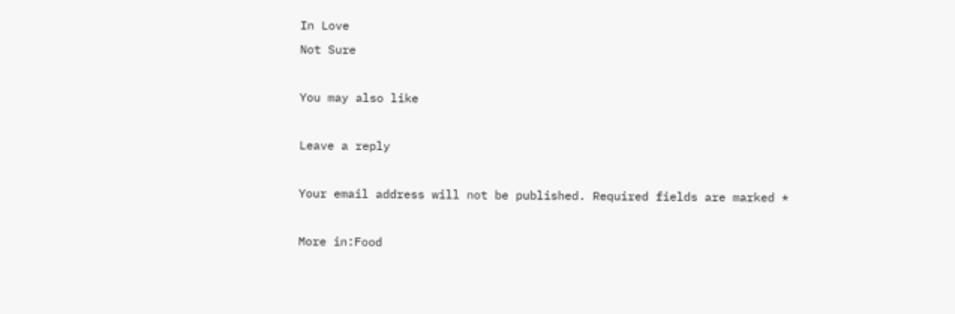In Love
Not Sure

You may also like

Leave a reply

Your email address will not be published. Required fields are marked *

More in:Food